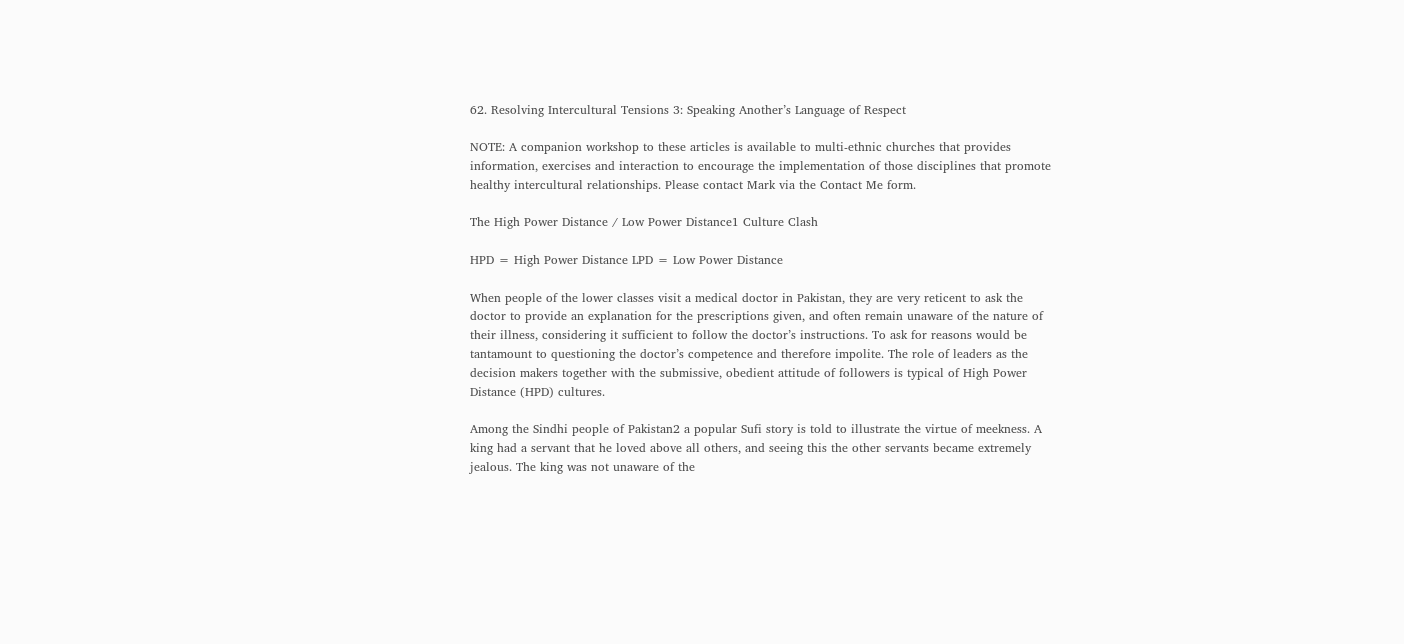62. Resolving Intercultural Tensions 3: Speaking Another’s Language of Respect

NOTE: A companion workshop to these articles is available to multi-ethnic churches that provides information, exercises and interaction to encourage the implementation of those disciplines that promote healthy intercultural relationships. Please contact Mark via the Contact Me form.

The High Power Distance / Low Power Distance1 Culture Clash

HPD = High Power Distance LPD = Low Power Distance

When people of the lower classes visit a medical doctor in Pakistan, they are very reticent to ask the doctor to provide an explanation for the prescriptions given, and often remain unaware of the nature of their illness, considering it sufficient to follow the doctor’s instructions. To ask for reasons would be tantamount to questioning the doctor’s competence and therefore impolite. The role of leaders as the decision makers together with the submissive, obedient attitude of followers is typical of High Power Distance (HPD) cultures.

Among the Sindhi people of Pakistan2 a popular Sufi story is told to illustrate the virtue of meekness. A king had a servant that he loved above all others, and seeing this the other servants became extremely jealous. The king was not unaware of the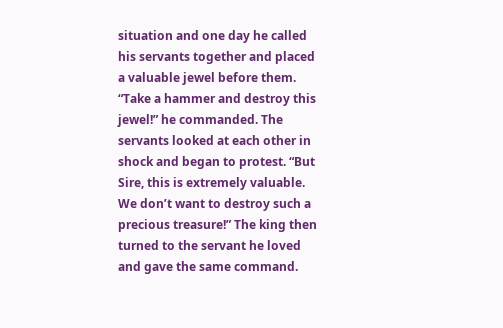situation and one day he called his servants together and placed a valuable jewel before them. “Take a hammer and destroy this jewel!” he commanded. The servants looked at each other in shock and began to protest. “But Sire, this is extremely valuable. We don’t want to destroy such a precious treasure!” The king then turned to the servant he loved and gave the same command.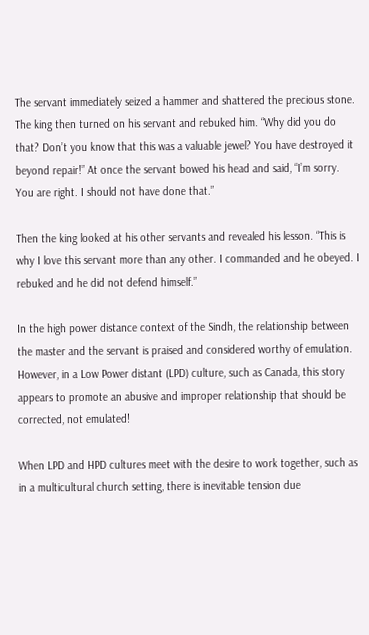The servant immediately seized a hammer and shattered the precious stone. The king then turned on his servant and rebuked him. “Why did you do that? Don’t you know that this was a valuable jewel? You have destroyed it beyond repair!” At once the servant bowed his head and said, “I’m sorry. You are right. I should not have done that.”

Then the king looked at his other servants and revealed his lesson. “This is why I love this servant more than any other. I commanded and he obeyed. I rebuked and he did not defend himself.”

In the high power distance context of the Sindh, the relationship between the master and the servant is praised and considered worthy of emulation. However, in a Low Power distant (LPD) culture, such as Canada, this story appears to promote an abusive and improper relationship that should be corrected, not emulated!

When LPD and HPD cultures meet with the desire to work together, such as in a multicultural church setting, there is inevitable tension due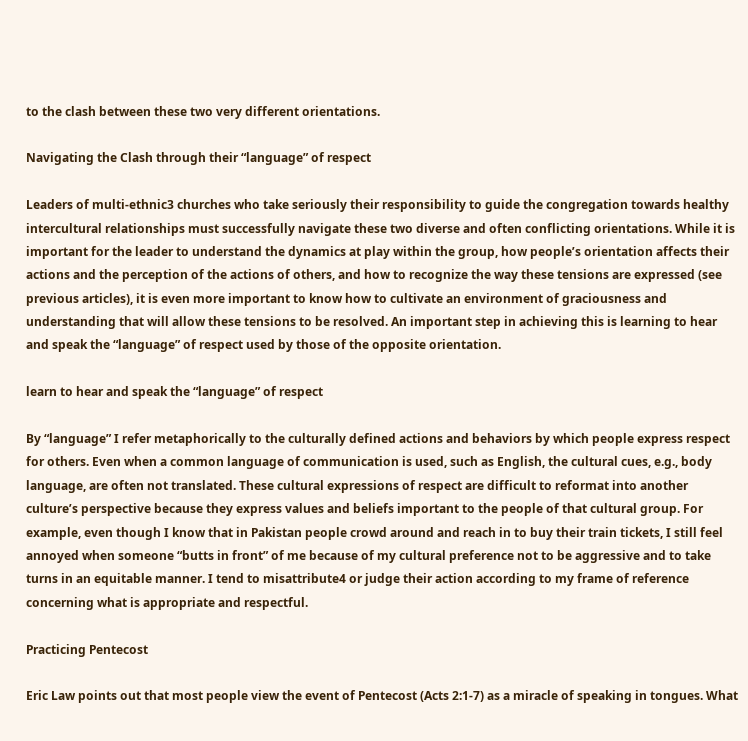to the clash between these two very different orientations.

Navigating the Clash through their “language” of respect

Leaders of multi-ethnic3 churches who take seriously their responsibility to guide the congregation towards healthy intercultural relationships must successfully navigate these two diverse and often conflicting orientations. While it is important for the leader to understand the dynamics at play within the group, how people’s orientation affects their actions and the perception of the actions of others, and how to recognize the way these tensions are expressed (see previous articles), it is even more important to know how to cultivate an environment of graciousness and understanding that will allow these tensions to be resolved. An important step in achieving this is learning to hear and speak the “language” of respect used by those of the opposite orientation.

learn to hear and speak the “language” of respect

By “language” I refer metaphorically to the culturally defined actions and behaviors by which people express respect for others. Even when a common language of communication is used, such as English, the cultural cues, e.g., body language, are often not translated. These cultural expressions of respect are difficult to reformat into another culture’s perspective because they express values and beliefs important to the people of that cultural group. For example, even though I know that in Pakistan people crowd around and reach in to buy their train tickets, I still feel annoyed when someone “butts in front” of me because of my cultural preference not to be aggressive and to take turns in an equitable manner. I tend to misattribute4 or judge their action according to my frame of reference concerning what is appropriate and respectful.

Practicing Pentecost

Eric Law points out that most people view the event of Pentecost (Acts 2:1-7) as a miracle of speaking in tongues. What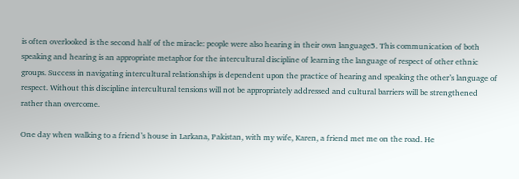is often overlooked is the second half of the miracle: people were also hearing in their own language5. This communication of both speaking and hearing is an appropriate metaphor for the intercultural discipline of learning the language of respect of other ethnic groups. Success in navigating intercultural relationships is dependent upon the practice of hearing and speaking the other’s language of respect. Without this discipline intercultural tensions will not be appropriately addressed and cultural barriers will be strengthened rather than overcome.

One day when walking to a friend’s house in Larkana, Pakistan, with my wife, Karen, a friend met me on the road. He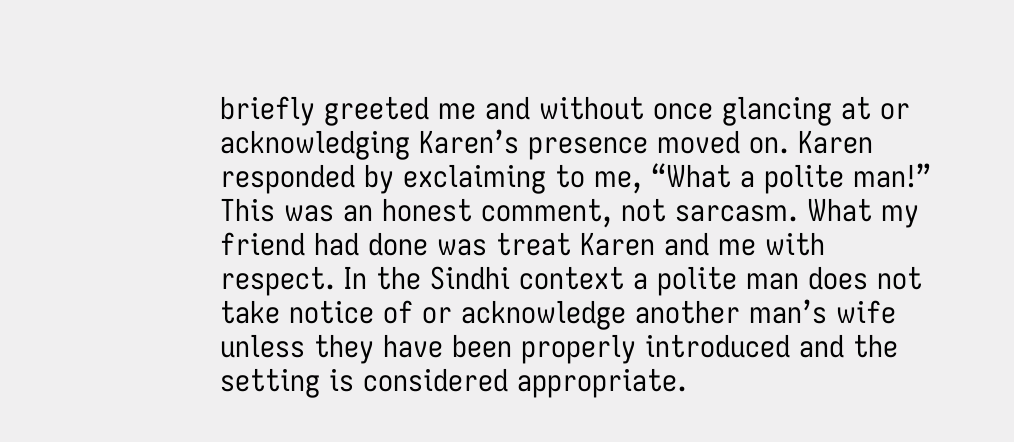briefly greeted me and without once glancing at or acknowledging Karen’s presence moved on. Karen responded by exclaiming to me, “What a polite man!” This was an honest comment, not sarcasm. What my friend had done was treat Karen and me with respect. In the Sindhi context a polite man does not take notice of or acknowledge another man’s wife unless they have been properly introduced and the setting is considered appropriate.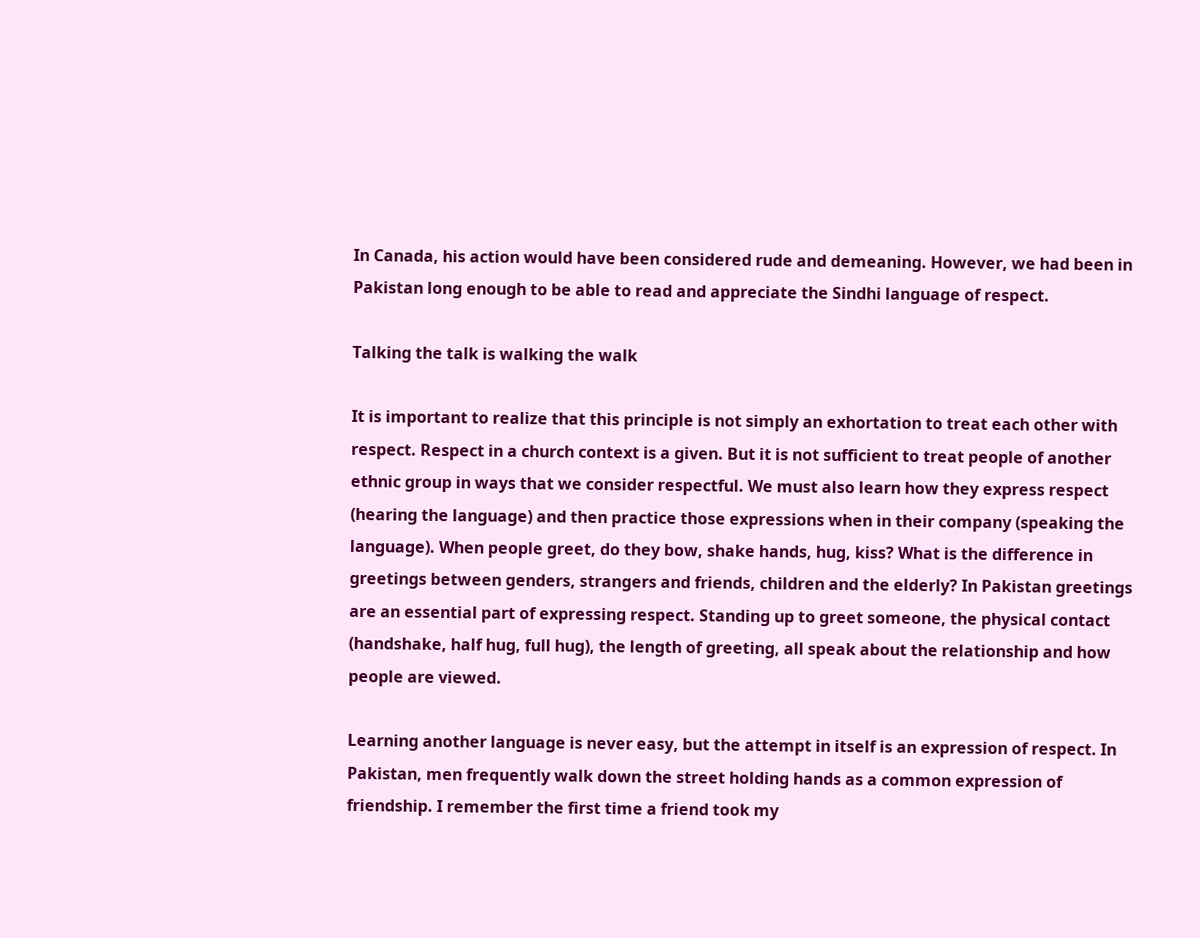In Canada, his action would have been considered rude and demeaning. However, we had been in Pakistan long enough to be able to read and appreciate the Sindhi language of respect.

Talking the talk is walking the walk

It is important to realize that this principle is not simply an exhortation to treat each other with respect. Respect in a church context is a given. But it is not sufficient to treat people of another ethnic group in ways that we consider respectful. We must also learn how they express respect (hearing the language) and then practice those expressions when in their company (speaking the language). When people greet, do they bow, shake hands, hug, kiss? What is the difference in greetings between genders, strangers and friends, children and the elderly? In Pakistan greetings are an essential part of expressing respect. Standing up to greet someone, the physical contact (handshake, half hug, full hug), the length of greeting, all speak about the relationship and how people are viewed.

Learning another language is never easy, but the attempt in itself is an expression of respect. In Pakistan, men frequently walk down the street holding hands as a common expression of friendship. I remember the first time a friend took my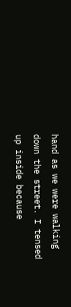hand as we were walking down the street. I tensed up inside because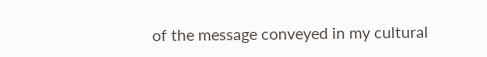of the message conveyed in my cultural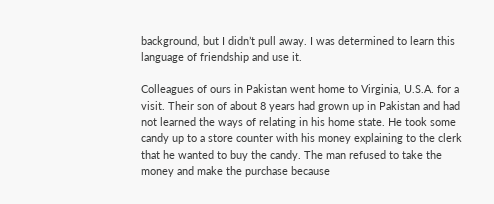background, but I didn’t pull away. I was determined to learn this language of friendship and use it.

Colleagues of ours in Pakistan went home to Virginia, U.S.A. for a visit. Their son of about 8 years had grown up in Pakistan and had not learned the ways of relating in his home state. He took some candy up to a store counter with his money explaining to the clerk that he wanted to buy the candy. The man refused to take the money and make the purchase because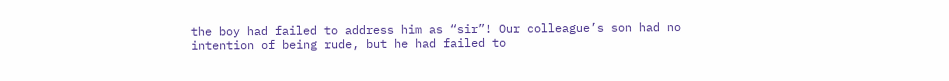the boy had failed to address him as “sir”! Our colleague’s son had no intention of being rude, but he had failed to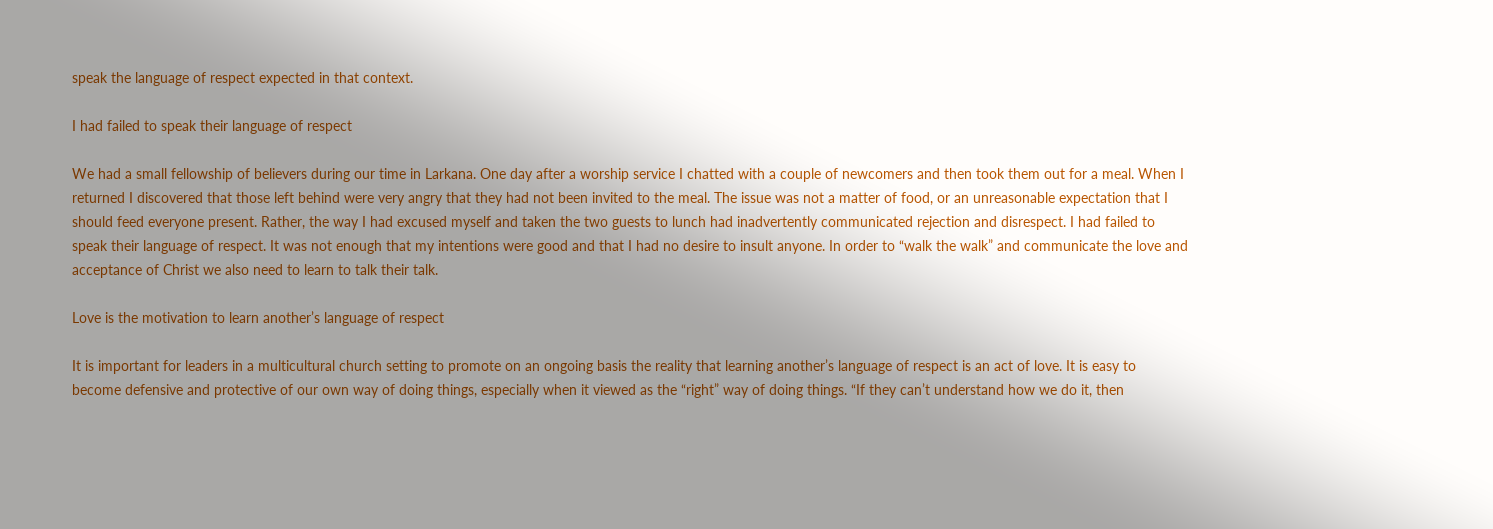speak the language of respect expected in that context.

I had failed to speak their language of respect

We had a small fellowship of believers during our time in Larkana. One day after a worship service I chatted with a couple of newcomers and then took them out for a meal. When I returned I discovered that those left behind were very angry that they had not been invited to the meal. The issue was not a matter of food, or an unreasonable expectation that I should feed everyone present. Rather, the way I had excused myself and taken the two guests to lunch had inadvertently communicated rejection and disrespect. I had failed to speak their language of respect. It was not enough that my intentions were good and that I had no desire to insult anyone. In order to “walk the walk” and communicate the love and acceptance of Christ we also need to learn to talk their talk.

Love is the motivation to learn another’s language of respect

It is important for leaders in a multicultural church setting to promote on an ongoing basis the reality that learning another’s language of respect is an act of love. It is easy to become defensive and protective of our own way of doing things, especially when it viewed as the “right” way of doing things. “If they can’t understand how we do it, then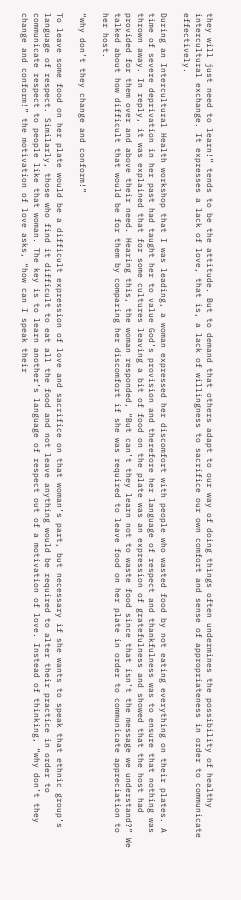they will just need to learn!” tends to be the attitude. But to demand that others adapt to our way of doing things often undermines the possibility of healthy intercultural exchange. It expresses a lack of love, that is, a lack of willingness to sacrifice our own comfort and sense of appropriateness in order to communicate effectively.

During an Intercultural Health workshop that I was leading, a woman expressed her discomfort with people who wasted food by not eating everything on their plates. A time of severe deprivation in her past had taught her to value God’s provision and therefore her language of respect and thankfulness was to ensure that nothing was thrown away. In reply, it was explained that for some cultures leaving a bit of food on the plate was an expression of gratefulness and showed that the host had provided for them over and above their need. Hearing this, the woman responded, “But can’t they learn not to waste food since that isn’t the message we understand?” We talked about how difficult that would be for them by comparing her discomfort if she was required to leave food on her plate in order to communicate appreciation to her host.

“why don’t they change and conform!”

To leave some food on her plate would be a difficult expression of love and sacrifice on that woman’s part, but necessary if she wants to speak that ethnic group’s language of respect. Similarly, those who find it difficult to eat all the food and not leave anything would be required to alter their practice in order to communicate respect to people like that woman. The key is to learn another’s language of respect out of a motivation of love. Instead of thinking, “why don’t they change and conform!” the motivation of love asks, “how can I speak their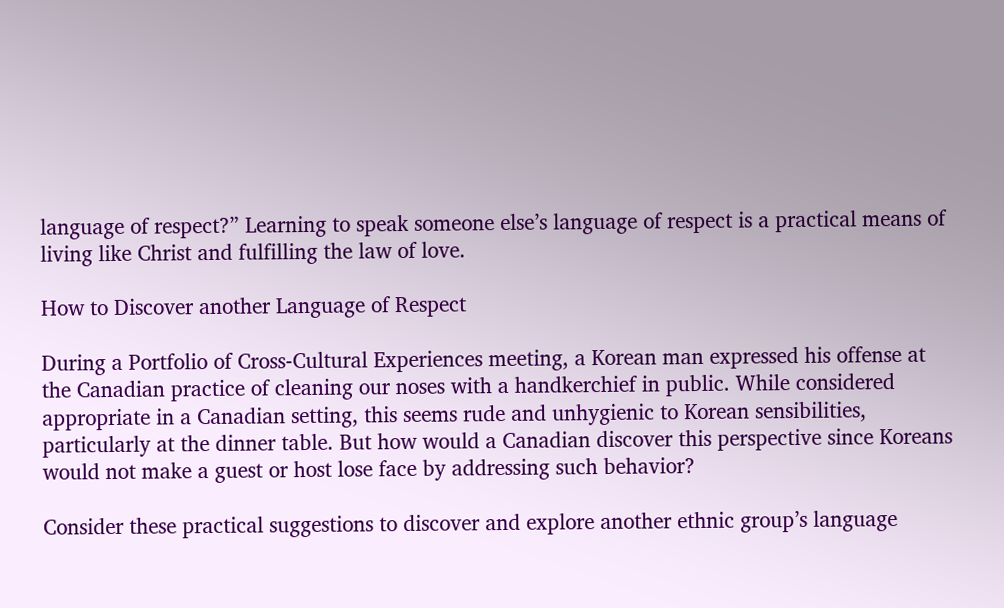language of respect?” Learning to speak someone else’s language of respect is a practical means of living like Christ and fulfilling the law of love.

How to Discover another Language of Respect

During a Portfolio of Cross-Cultural Experiences meeting, a Korean man expressed his offense at the Canadian practice of cleaning our noses with a handkerchief in public. While considered appropriate in a Canadian setting, this seems rude and unhygienic to Korean sensibilities, particularly at the dinner table. But how would a Canadian discover this perspective since Koreans would not make a guest or host lose face by addressing such behavior?

Consider these practical suggestions to discover and explore another ethnic group’s language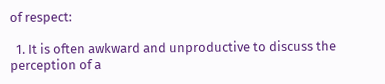of respect:

  1. It is often awkward and unproductive to discuss the perception of a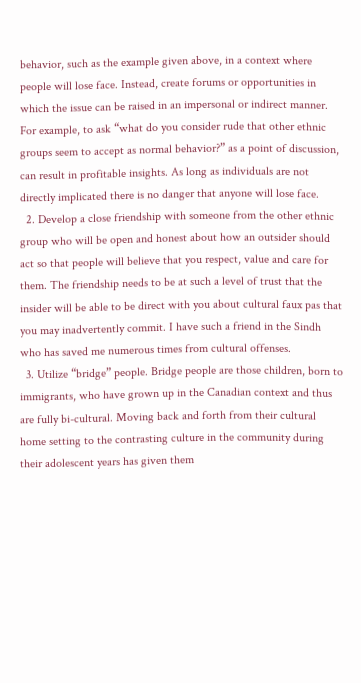behavior, such as the example given above, in a context where people will lose face. Instead, create forums or opportunities in which the issue can be raised in an impersonal or indirect manner. For example, to ask “what do you consider rude that other ethnic groups seem to accept as normal behavior?” as a point of discussion, can result in profitable insights. As long as individuals are not directly implicated there is no danger that anyone will lose face.
  2. Develop a close friendship with someone from the other ethnic group who will be open and honest about how an outsider should act so that people will believe that you respect, value and care for them. The friendship needs to be at such a level of trust that the insider will be able to be direct with you about cultural faux pas that you may inadvertently commit. I have such a friend in the Sindh who has saved me numerous times from cultural offenses.
  3. Utilize “bridge” people. Bridge people are those children, born to immigrants, who have grown up in the Canadian context and thus are fully bi-cultural. Moving back and forth from their cultural home setting to the contrasting culture in the community during their adolescent years has given them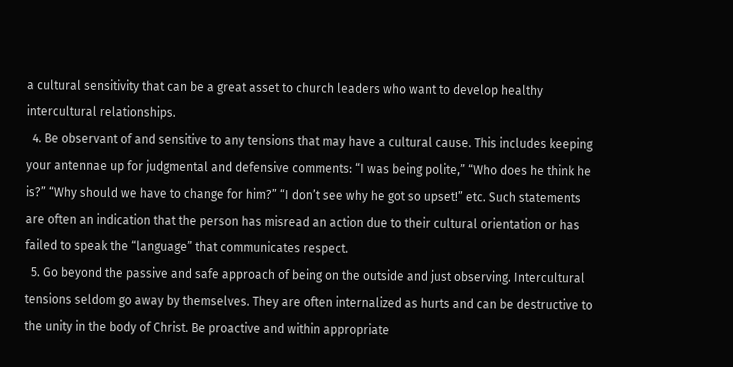a cultural sensitivity that can be a great asset to church leaders who want to develop healthy intercultural relationships.
  4. Be observant of and sensitive to any tensions that may have a cultural cause. This includes keeping your antennae up for judgmental and defensive comments: “I was being polite,” “Who does he think he is?” “Why should we have to change for him?” “I don’t see why he got so upset!” etc. Such statements are often an indication that the person has misread an action due to their cultural orientation or has failed to speak the “language” that communicates respect.
  5. Go beyond the passive and safe approach of being on the outside and just observing. Intercultural tensions seldom go away by themselves. They are often internalized as hurts and can be destructive to the unity in the body of Christ. Be proactive and within appropriate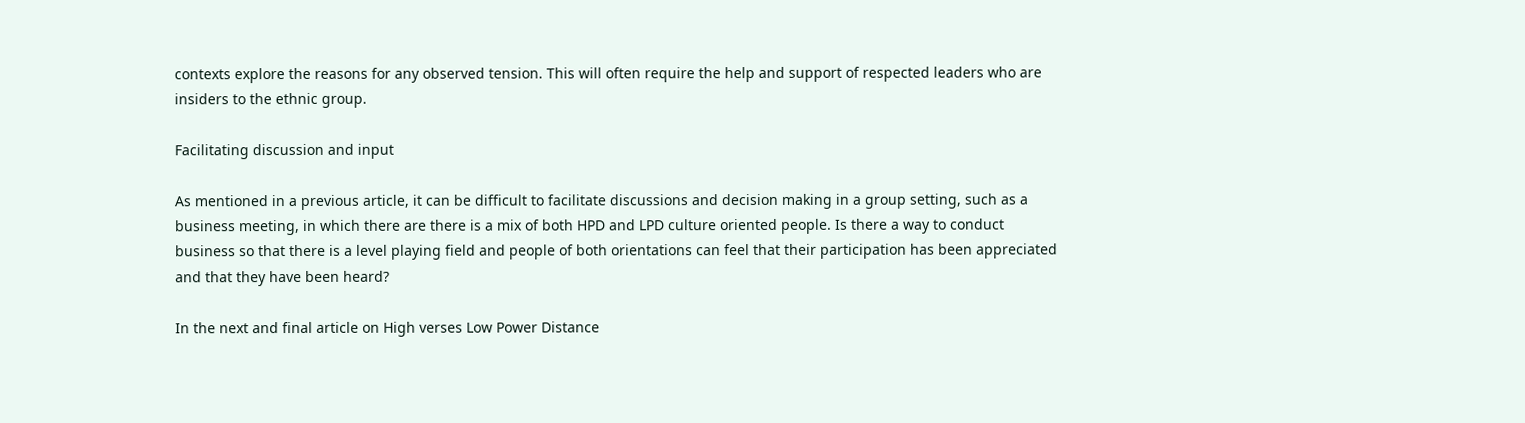contexts explore the reasons for any observed tension. This will often require the help and support of respected leaders who are insiders to the ethnic group.

Facilitating discussion and input

As mentioned in a previous article, it can be difficult to facilitate discussions and decision making in a group setting, such as a business meeting, in which there are there is a mix of both HPD and LPD culture oriented people. Is there a way to conduct business so that there is a level playing field and people of both orientations can feel that their participation has been appreciated and that they have been heard?

In the next and final article on High verses Low Power Distance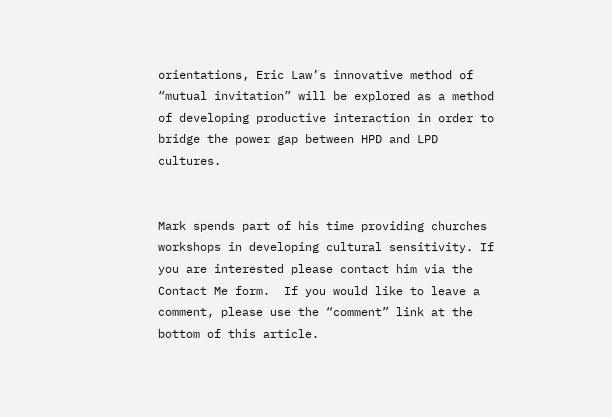orientations, Eric Law’s innovative method of “mutual invitation” will be explored as a method of developing productive interaction in order to bridge the power gap between HPD and LPD cultures.


Mark spends part of his time providing churches workshops in developing cultural sensitivity. If you are interested please contact him via the Contact Me form.  If you would like to leave a comment, please use the “comment” link at the bottom of this article.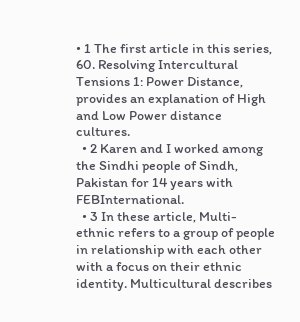• 1 The first article in this series, 60. Resolving Intercultural Tensions 1: Power Distance, provides an explanation of High and Low Power distance cultures.
  • 2 Karen and I worked among the Sindhi people of Sindh, Pakistan for 14 years with FEBInternational.
  • 3 In these article, Multi-ethnic refers to a group of people in relationship with each other with a focus on their ethnic identity. Multicultural describes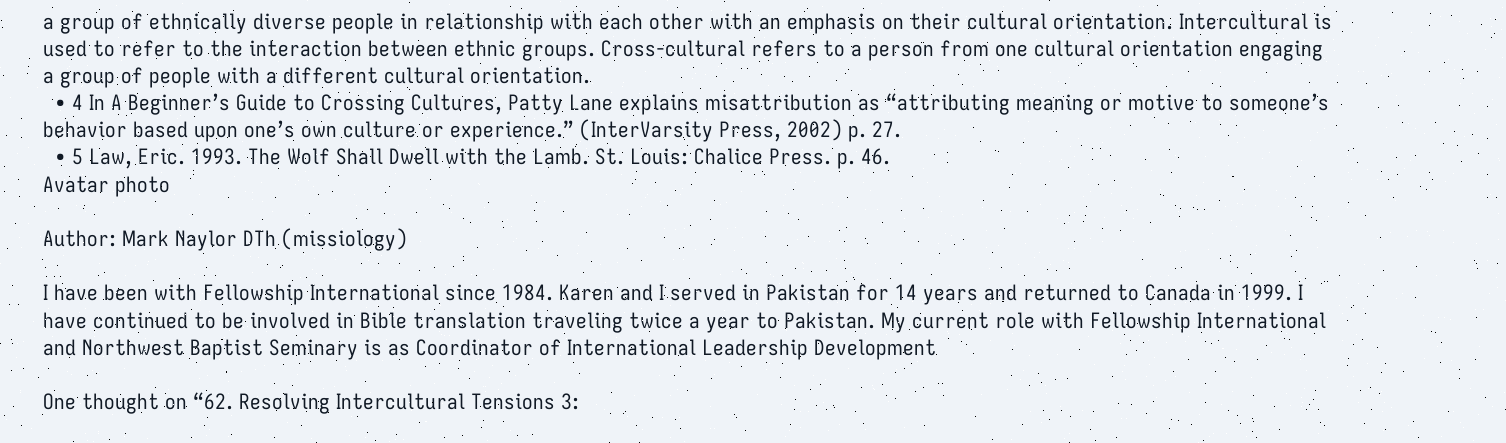a group of ethnically diverse people in relationship with each other with an emphasis on their cultural orientation. Intercultural is used to refer to the interaction between ethnic groups. Cross-cultural refers to a person from one cultural orientation engaging a group of people with a different cultural orientation.
  • 4 In A Beginner’s Guide to Crossing Cultures, Patty Lane explains misattribution as “attributing meaning or motive to someone’s behavior based upon one’s own culture or experience.” (InterVarsity Press, 2002) p. 27.
  • 5 Law, Eric. 1993. The Wolf Shall Dwell with the Lamb. St. Louis: Chalice Press. p. 46.
Avatar photo

Author: Mark Naylor DTh (missiology)

I have been with Fellowship International since 1984. Karen and I served in Pakistan for 14 years and returned to Canada in 1999. I have continued to be involved in Bible translation traveling twice a year to Pakistan. My current role with Fellowship International and Northwest Baptist Seminary is as Coordinator of International Leadership Development

One thought on “62. Resolving Intercultural Tensions 3: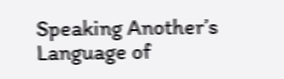Speaking Another’s Language of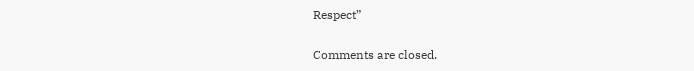Respect”

Comments are closed.